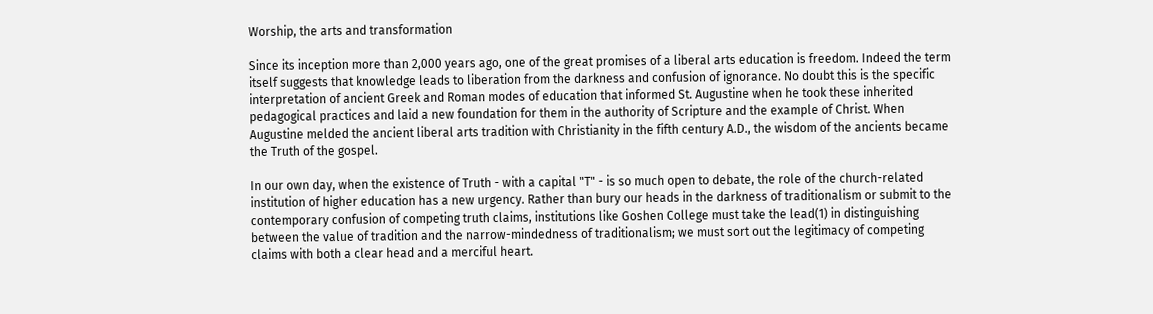Worship, the arts and transformation

Since its inception more than 2,000 years ago, one of the great promises of a liberal arts education is freedom. Indeed the term itself suggests that knowledge leads to liberation from the darkness and confusion of ignorance. No doubt this is the specific interpretation of ancient Greek and Roman modes of education that informed St. Augustine when he took these inherited pedagogical practices and laid a new foundation for them in the authority of Scripture and the example of Christ. When Augustine melded the ancient liberal arts tradition with Christianity in the fifth century A.D., the wisdom of the ancients became the Truth of the gospel.

In our own day, when the existence of Truth - with a capital "T" - is so much open to debate, the role of the church-related institution of higher education has a new urgency. Rather than bury our heads in the darkness of traditionalism or submit to the contemporary confusion of competing truth claims, institutions like Goshen College must take the lead(1) in distinguishing between the value of tradition and the narrow-mindedness of traditionalism; we must sort out the legitimacy of competing claims with both a clear head and a merciful heart.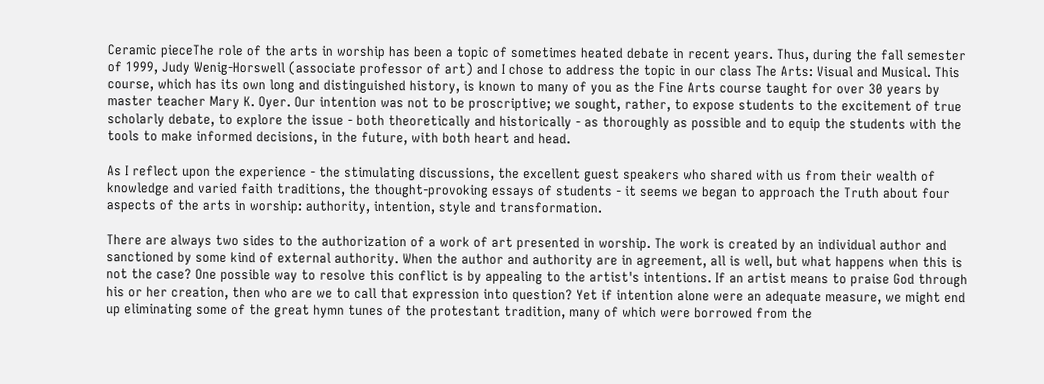Ceramic pieceThe role of the arts in worship has been a topic of sometimes heated debate in recent years. Thus, during the fall semester of 1999, Judy Wenig-Horswell (associate professor of art) and I chose to address the topic in our class The Arts: Visual and Musical. This course, which has its own long and distinguished history, is known to many of you as the Fine Arts course taught for over 30 years by master teacher Mary K. Oyer. Our intention was not to be proscriptive; we sought, rather, to expose students to the excitement of true scholarly debate, to explore the issue - both theoretically and historically - as thoroughly as possible and to equip the students with the tools to make informed decisions, in the future, with both heart and head.

As I reflect upon the experience - the stimulating discussions, the excellent guest speakers who shared with us from their wealth of knowledge and varied faith traditions, the thought-provoking essays of students - it seems we began to approach the Truth about four aspects of the arts in worship: authority, intention, style and transformation.

There are always two sides to the authorization of a work of art presented in worship. The work is created by an individual author and sanctioned by some kind of external authority. When the author and authority are in agreement, all is well, but what happens when this is not the case? One possible way to resolve this conflict is by appealing to the artist's intentions. If an artist means to praise God through his or her creation, then who are we to call that expression into question? Yet if intention alone were an adequate measure, we might end up eliminating some of the great hymn tunes of the protestant tradition, many of which were borrowed from the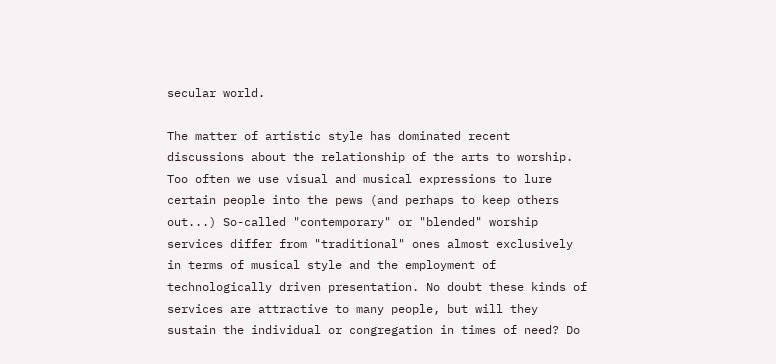secular world.

The matter of artistic style has dominated recent discussions about the relationship of the arts to worship. Too often we use visual and musical expressions to lure certain people into the pews (and perhaps to keep others out...) So-called "contemporary" or "blended" worship services differ from "traditional" ones almost exclusively in terms of musical style and the employment of technologically driven presentation. No doubt these kinds of services are attractive to many people, but will they sustain the individual or congregation in times of need? Do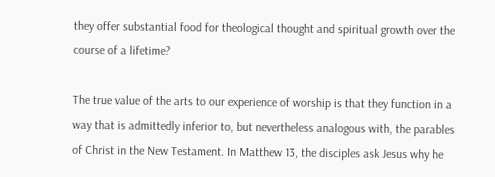they offer substantial food for theological thought and spiritual growth over the course of a lifetime?

The true value of the arts to our experience of worship is that they function in a way that is admittedly inferior to, but nevertheless analogous with, the parables of Christ in the New Testament. In Matthew 13, the disciples ask Jesus why he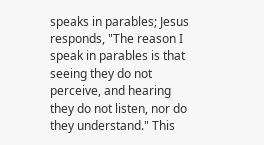speaks in parables; Jesus responds, "The reason I speak in parables is that seeing they do not perceive, and hearing they do not listen, nor do they understand." This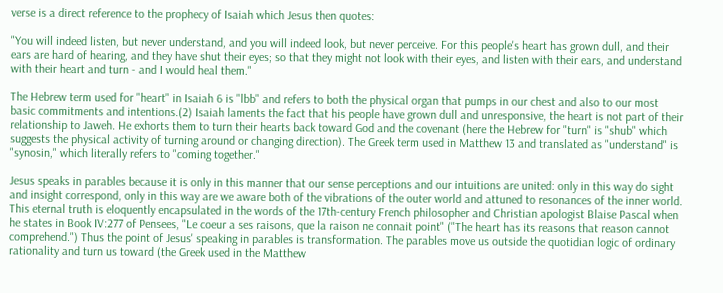verse is a direct reference to the prophecy of Isaiah which Jesus then quotes:

"You will indeed listen, but never understand, and you will indeed look, but never perceive. For this people's heart has grown dull, and their ears are hard of hearing, and they have shut their eyes; so that they might not look with their eyes, and listen with their ears, and understand with their heart and turn - and I would heal them."

The Hebrew term used for "heart" in Isaiah 6 is "lbb" and refers to both the physical organ that pumps in our chest and also to our most basic commitments and intentions.(2) Isaiah laments the fact that his people have grown dull and unresponsive, the heart is not part of their relationship to Jaweh. He exhorts them to turn their hearts back toward God and the covenant (here the Hebrew for "turn" is "shub" which suggests the physical activity of turning around or changing direction). The Greek term used in Matthew 13 and translated as "understand" is "synosin," which literally refers to "coming together."

Jesus speaks in parables because it is only in this manner that our sense perceptions and our intuitions are united: only in this way do sight and insight correspond, only in this way are we aware both of the vibrations of the outer world and attuned to resonances of the inner world. This eternal truth is eloquently encapsulated in the words of the 17th-century French philosopher and Christian apologist Blaise Pascal when he states in Book IV:277 of Pensees, "Le coeur a ses raisons, que la raison ne connait point" ("The heart has its reasons that reason cannot comprehend.") Thus the point of Jesus' speaking in parables is transformation. The parables move us outside the quotidian logic of ordinary rationality and turn us toward (the Greek used in the Matthew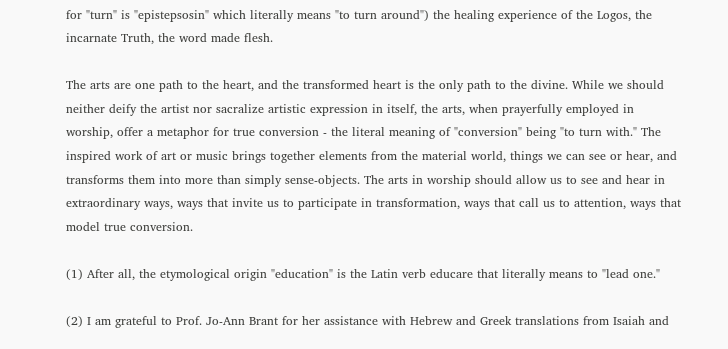for "turn" is "epistepsosin" which literally means "to turn around") the healing experience of the Logos, the incarnate Truth, the word made flesh.

The arts are one path to the heart, and the transformed heart is the only path to the divine. While we should neither deify the artist nor sacralize artistic expression in itself, the arts, when prayerfully employed in worship, offer a metaphor for true conversion - the literal meaning of "conversion" being "to turn with." The inspired work of art or music brings together elements from the material world, things we can see or hear, and transforms them into more than simply sense-objects. The arts in worship should allow us to see and hear in extraordinary ways, ways that invite us to participate in transformation, ways that call us to attention, ways that model true conversion.

(1) After all, the etymological origin "education" is the Latin verb educare that literally means to "lead one."

(2) I am grateful to Prof. Jo-Ann Brant for her assistance with Hebrew and Greek translations from Isaiah and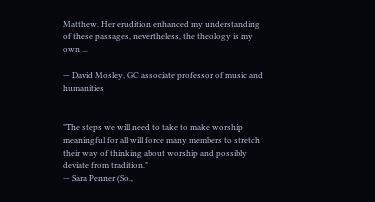Matthew. Her erudition enhanced my understanding of these passages, nevertheless, the theology is my own ...

— David Mosley, GC associate professor of music and humanities


"The steps we will need to take to make worship meaningful for all will force many members to stretch their way of thinking about worship and possibly deviate from tradition."
— Sara Penner (So.,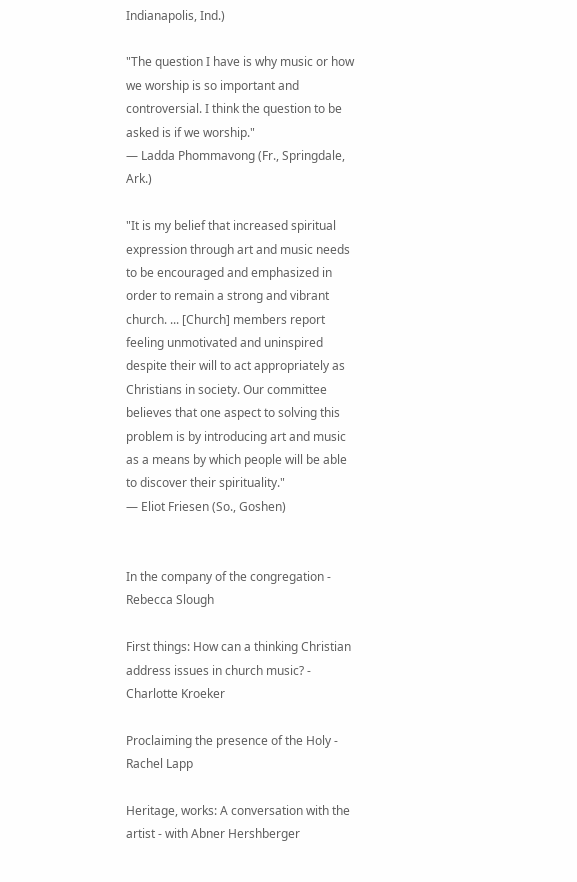Indianapolis, Ind.)

"The question I have is why music or how we worship is so important and controversial. I think the question to be asked is if we worship."
— Ladda Phommavong (Fr., Springdale, Ark.)

"It is my belief that increased spiritual expression through art and music needs to be encouraged and emphasized in order to remain a strong and vibrant church. ... [Church] members report feeling unmotivated and uninspired despite their will to act appropriately as Christians in society. Our committee believes that one aspect to solving this problem is by introducing art and music as a means by which people will be able to discover their spirituality."
— Eliot Friesen (So., Goshen)


In the company of the congregation - Rebecca Slough

First things: How can a thinking Christian address issues in church music? - Charlotte Kroeker

Proclaiming the presence of the Holy - Rachel Lapp

Heritage, works: A conversation with the artist - with Abner Hershberger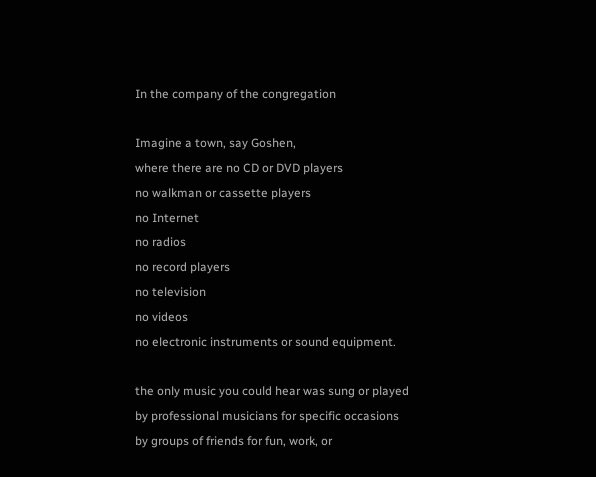In the company of the congregation

Imagine a town, say Goshen,
where there are no CD or DVD players
no walkman or cassette players
no Internet
no radios
no record players
no television
no videos
no electronic instruments or sound equipment.

the only music you could hear was sung or played
by professional musicians for specific occasions
by groups of friends for fun, work, or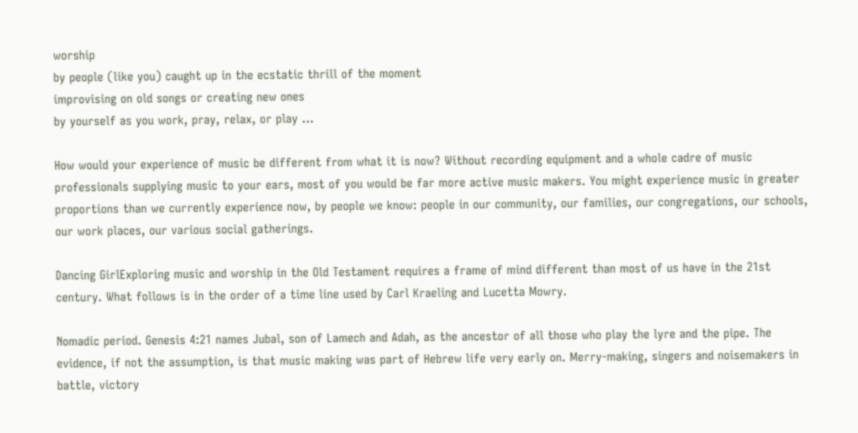worship
by people (like you) caught up in the ecstatic thrill of the moment
improvising on old songs or creating new ones
by yourself as you work, pray, relax, or play ...

How would your experience of music be different from what it is now? Without recording equipment and a whole cadre of music professionals supplying music to your ears, most of you would be far more active music makers. You might experience music in greater proportions than we currently experience now, by people we know: people in our community, our families, our congregations, our schools, our work places, our various social gatherings.

Dancing GirlExploring music and worship in the Old Testament requires a frame of mind different than most of us have in the 21st century. What follows is in the order of a time line used by Carl Kraeling and Lucetta Mowry.

Nomadic period. Genesis 4:21 names Jubal, son of Lamech and Adah, as the ancestor of all those who play the lyre and the pipe. The evidence, if not the assumption, is that music making was part of Hebrew life very early on. Merry-making, singers and noisemakers in battle, victory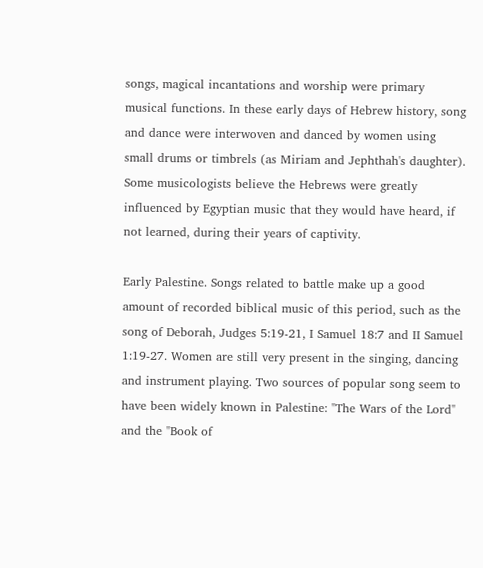songs, magical incantations and worship were primary musical functions. In these early days of Hebrew history, song and dance were interwoven and danced by women using small drums or timbrels (as Miriam and Jephthah's daughter). Some musicologists believe the Hebrews were greatly influenced by Egyptian music that they would have heard, if not learned, during their years of captivity.

Early Palestine. Songs related to battle make up a good amount of recorded biblical music of this period, such as the song of Deborah, Judges 5:19-21, I Samuel 18:7 and II Samuel 1:19-27. Women are still very present in the singing, dancing and instrument playing. Two sources of popular song seem to have been widely known in Palestine: "The Wars of the Lord" and the "Book of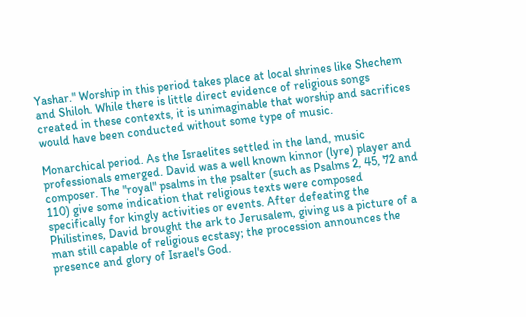Yashar." Worship in this period takes place at local shrines like Shechem and Shiloh. While there is little direct evidence of religious songs created in these contexts, it is unimaginable that worship and sacrifices would have been conducted without some type of music.

Monarchical period. As the Israelites settled in the land, music professionals emerged. David was a well known kinnor (lyre) player and composer. The "royal" psalms in the psalter (such as Psalms 2, 45, 72 and 110) give some indication that religious texts were composed specifically for kingly activities or events. After defeating the Philistines, David brought the ark to Jerusalem, giving us a picture of a man still capable of religious ecstasy; the procession announces the presence and glory of Israel's God.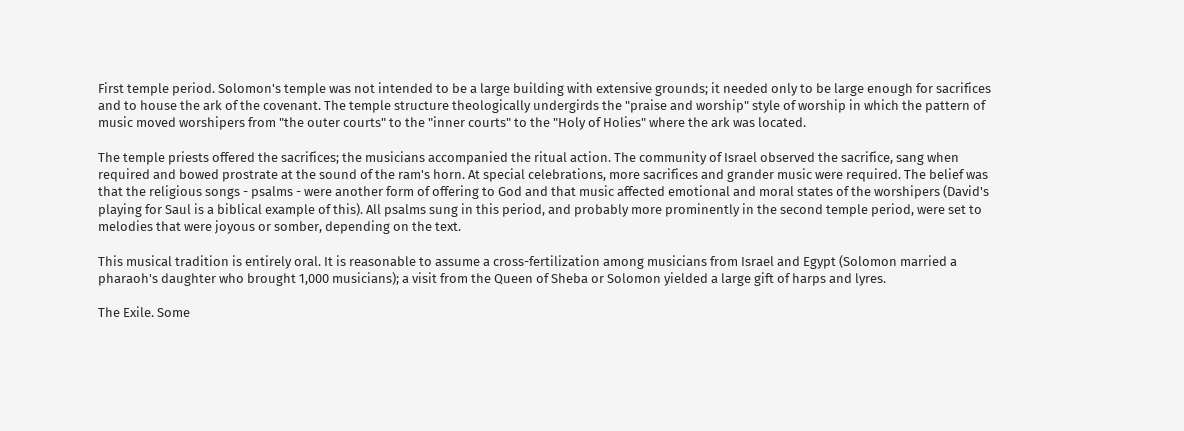First temple period. Solomon's temple was not intended to be a large building with extensive grounds; it needed only to be large enough for sacrifices and to house the ark of the covenant. The temple structure theologically undergirds the "praise and worship" style of worship in which the pattern of music moved worshipers from "the outer courts" to the "inner courts" to the "Holy of Holies" where the ark was located.

The temple priests offered the sacrifices; the musicians accompanied the ritual action. The community of Israel observed the sacrifice, sang when required and bowed prostrate at the sound of the ram's horn. At special celebrations, more sacrifices and grander music were required. The belief was that the religious songs - psalms - were another form of offering to God and that music affected emotional and moral states of the worshipers (David's playing for Saul is a biblical example of this). All psalms sung in this period, and probably more prominently in the second temple period, were set to melodies that were joyous or somber, depending on the text.

This musical tradition is entirely oral. It is reasonable to assume a cross-fertilization among musicians from Israel and Egypt (Solomon married a pharaoh's daughter who brought 1,000 musicians); a visit from the Queen of Sheba or Solomon yielded a large gift of harps and lyres.

The Exile. Some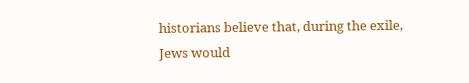historians believe that, during the exile, Jews would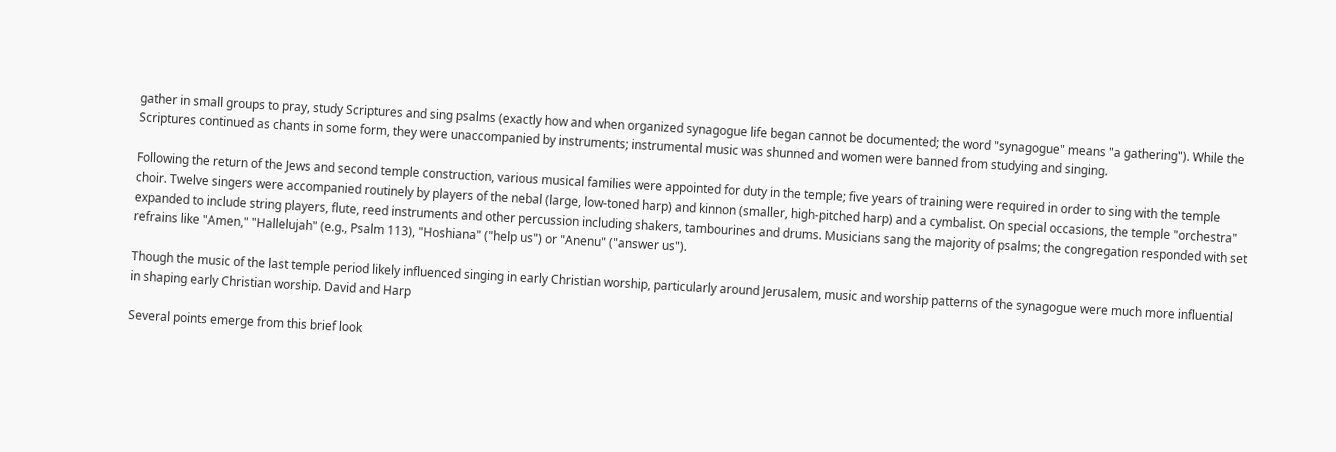gather in small groups to pray, study Scriptures and sing psalms (exactly how and when organized synagogue life began cannot be documented; the word "synagogue" means "a gathering"). While the Scriptures continued as chants in some form, they were unaccompanied by instruments; instrumental music was shunned and women were banned from studying and singing.

Following the return of the Jews and second temple construction, various musical families were appointed for duty in the temple; five years of training were required in order to sing with the temple choir. Twelve singers were accompanied routinely by players of the nebal (large, low-toned harp) and kinnon (smaller, high-pitched harp) and a cymbalist. On special occasions, the temple "orchestra" expanded to include string players, flute, reed instruments and other percussion including shakers, tambourines and drums. Musicians sang the majority of psalms; the congregation responded with set refrains like "Amen," "Hallelujah" (e.g., Psalm 113), "Hoshiana" ("help us") or "Anenu" ("answer us").

Though the music of the last temple period likely influenced singing in early Christian worship, particularly around Jerusalem, music and worship patterns of the synagogue were much more influential in shaping early Christian worship. David and Harp

Several points emerge from this brief look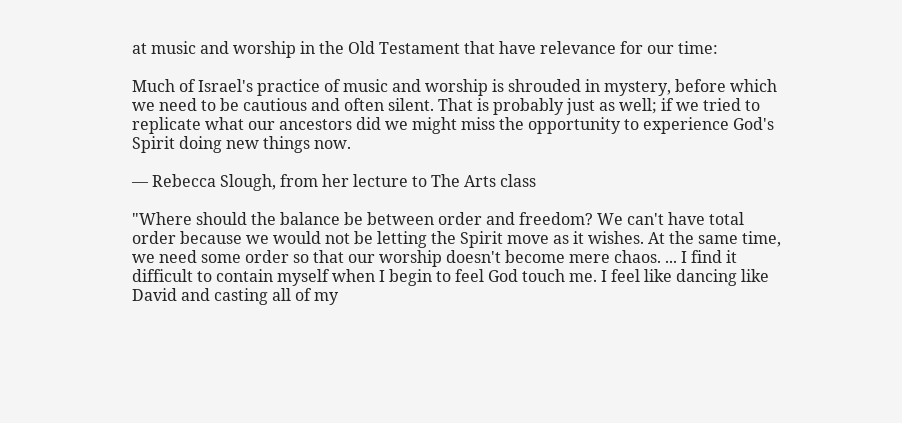at music and worship in the Old Testament that have relevance for our time:

Much of Israel's practice of music and worship is shrouded in mystery, before which we need to be cautious and often silent. That is probably just as well; if we tried to replicate what our ancestors did we might miss the opportunity to experience God's Spirit doing new things now.

— Rebecca Slough, from her lecture to The Arts class

"Where should the balance be between order and freedom? We can't have total order because we would not be letting the Spirit move as it wishes. At the same time, we need some order so that our worship doesn't become mere chaos. ... I find it difficult to contain myself when I begin to feel God touch me. I feel like dancing like David and casting all of my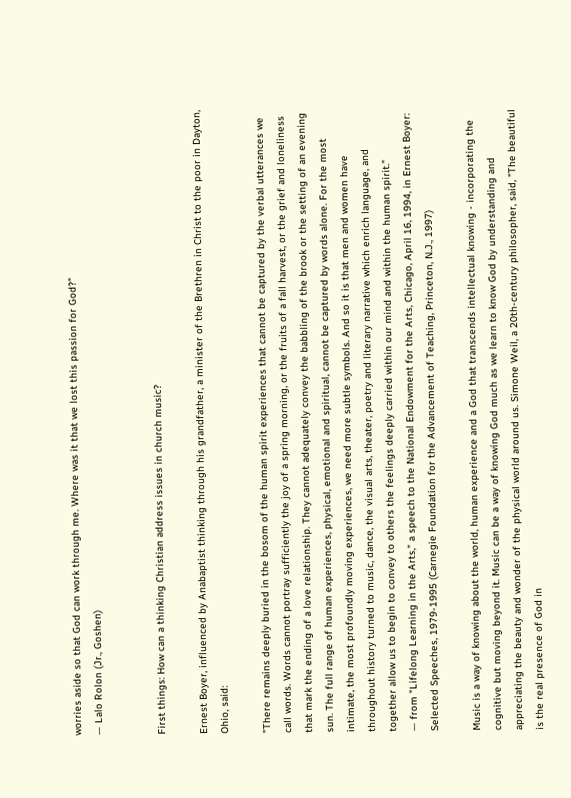worries aside so that God can work through me. Where was it that we lost this passion for God?"
— Lalo Rolon (Jr., Goshen)


First things: How can a thinking Christian address issues in church music?

Ernest Boyer, influenced by Anabaptist thinking through his grandfather, a minister of the Brethren in Christ to the poor in Dayton, Ohio, said:

"There remains deeply buried in the bosom of the human spirit experiences that cannot be captured by the verbal utterances we call words. Words cannot portray sufficiently the joy of a spring morning, or the fruits of a fall harvest, or the grief and loneliness that mark the ending of a love relationship. They cannot adequately convey the babbling of the brook or the setting of an evening sun. The full range of human experiences, physical, emotional and spiritual, cannot be captured by words alone. For the most intimate, the most profoundly moving experiences, we need more subtle symbols. And so it is that men and women have throughout history turned to music, dance, the visual arts, theater, poetry and literary narrative which enrich language, and together allow us to begin to convey to others the feelings deeply carried within our mind and within the human spirit."
— from "Lifelong Learning in the Arts," a speech to the National Endowment for the Arts, Chicago, April 16, 1994, in Ernest Boyer: Selected Speeches, 1979-1995 (Carnegie Foundation for the Advancement of Teaching, Princeton, N.J., 1997)

Music is a way of knowing about the world, human experience and a God that transcends intellectual knowing - incorporating the cognitive but moving beyond it. Music can be a way of knowing God much as we learn to know God by understanding and appreciating the beauty and wonder of the physical world around us. Simone Weil, a 20th-century philosopher, said, "The beautiful is the real presence of God in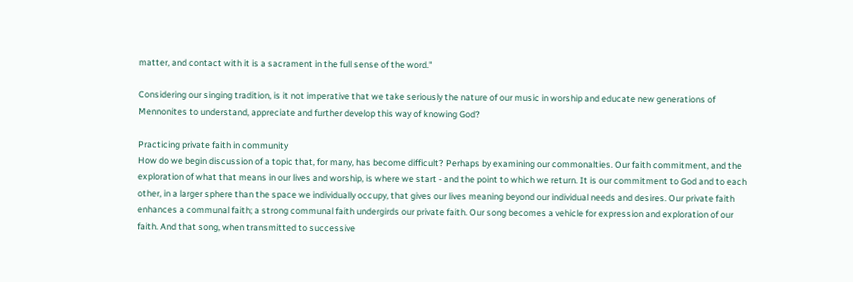matter, and contact with it is a sacrament in the full sense of the word."

Considering our singing tradition, is it not imperative that we take seriously the nature of our music in worship and educate new generations of Mennonites to understand, appreciate and further develop this way of knowing God?

Practicing private faith in community
How do we begin discussion of a topic that, for many, has become difficult? Perhaps by examining our commonalties. Our faith commitment, and the exploration of what that means in our lives and worship, is where we start - and the point to which we return. It is our commitment to God and to each other, in a larger sphere than the space we individually occupy, that gives our lives meaning beyond our individual needs and desires. Our private faith enhances a communal faith; a strong communal faith undergirds our private faith. Our song becomes a vehicle for expression and exploration of our faith. And that song, when transmitted to successive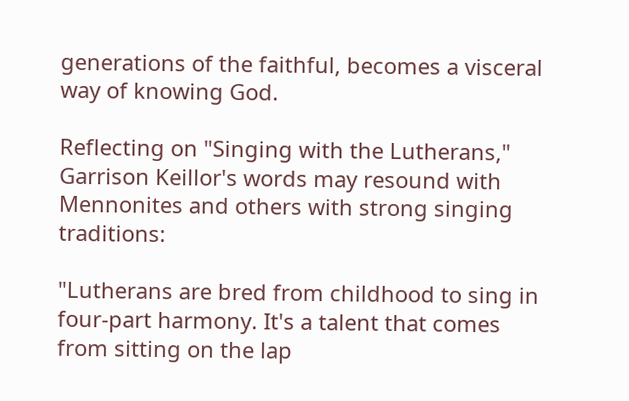generations of the faithful, becomes a visceral way of knowing God.

Reflecting on "Singing with the Lutherans," Garrison Keillor's words may resound with Mennonites and others with strong singing traditions:

"Lutherans are bred from childhood to sing in four-part harmony. It's a talent that comes from sitting on the lap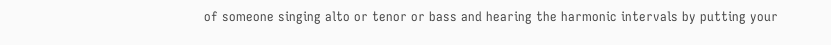of someone singing alto or tenor or bass and hearing the harmonic intervals by putting your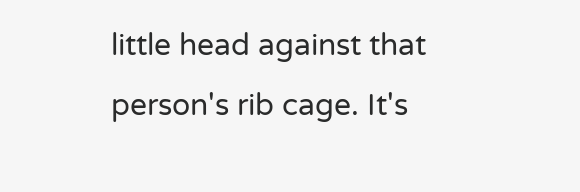little head against that person's rib cage. It's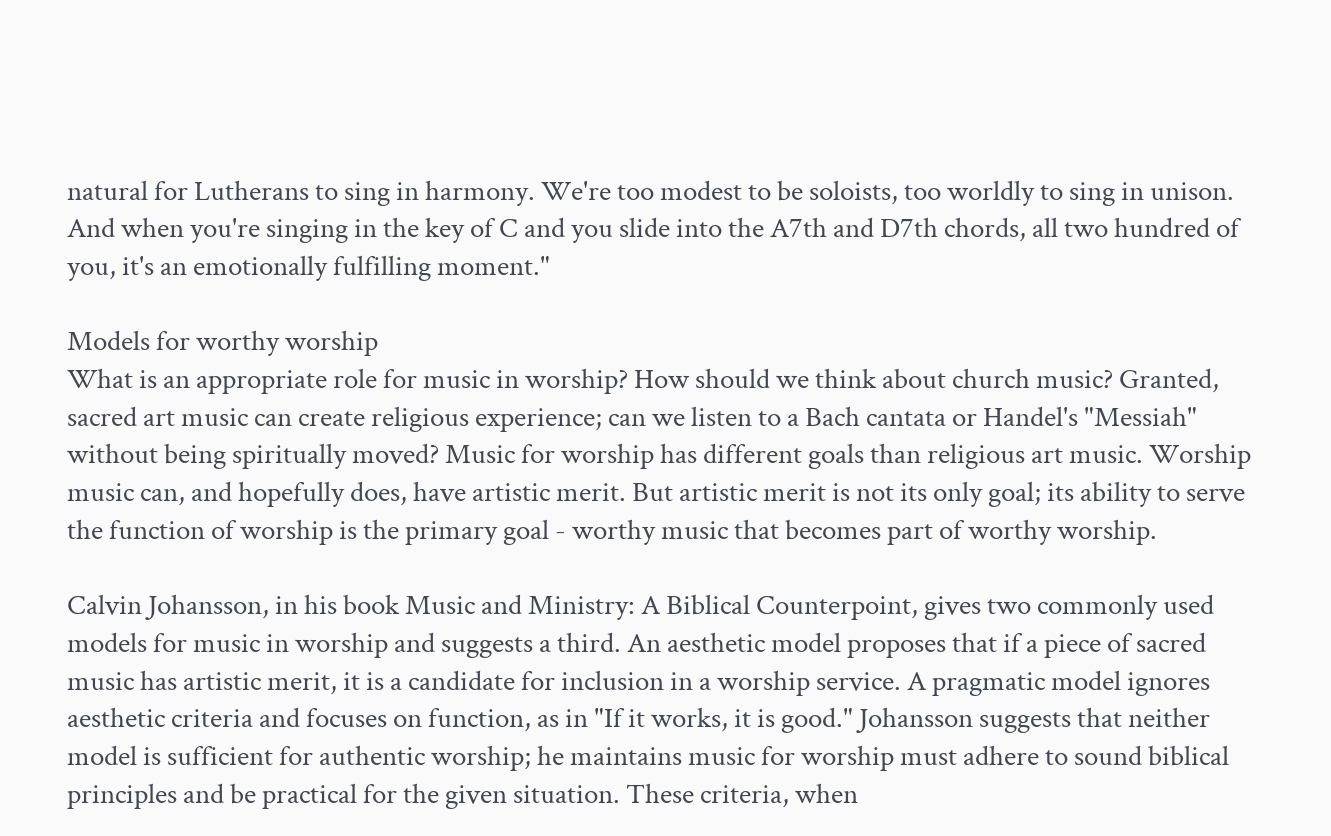natural for Lutherans to sing in harmony. We're too modest to be soloists, too worldly to sing in unison. And when you're singing in the key of C and you slide into the A7th and D7th chords, all two hundred of you, it's an emotionally fulfilling moment."

Models for worthy worship
What is an appropriate role for music in worship? How should we think about church music? Granted, sacred art music can create religious experience; can we listen to a Bach cantata or Handel's "Messiah" without being spiritually moved? Music for worship has different goals than religious art music. Worship music can, and hopefully does, have artistic merit. But artistic merit is not its only goal; its ability to serve the function of worship is the primary goal - worthy music that becomes part of worthy worship.

Calvin Johansson, in his book Music and Ministry: A Biblical Counterpoint, gives two commonly used models for music in worship and suggests a third. An aesthetic model proposes that if a piece of sacred music has artistic merit, it is a candidate for inclusion in a worship service. A pragmatic model ignores aesthetic criteria and focuses on function, as in "If it works, it is good." Johansson suggests that neither model is sufficient for authentic worship; he maintains music for worship must adhere to sound biblical principles and be practical for the given situation. These criteria, when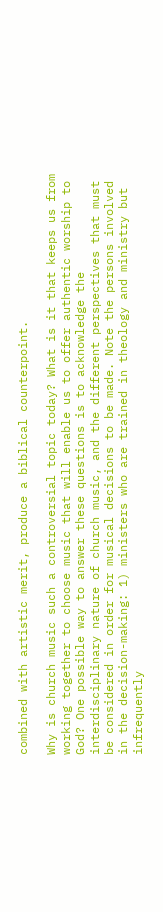combined with artistic merit, produce a biblical counterpoint.

Why is church music such a controversial topic today? What is it that keeps us from working together to choose music that will enable us to offer authentic worship to God? One possible way to answer these questions is to acknowledge the interdisciplinary nature of church music, and the different perspectives that must be considered in order for musical decisions to be made. Note the persons involved in the decision-making: 1) ministers who are trained in theology and ministry but infrequently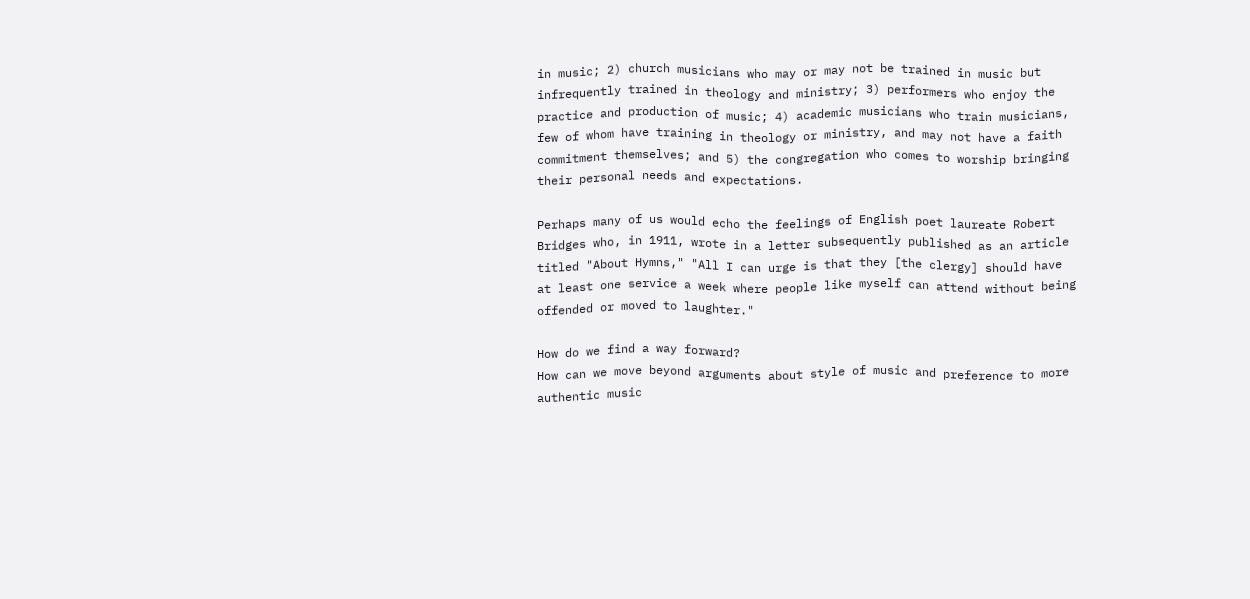in music; 2) church musicians who may or may not be trained in music but infrequently trained in theology and ministry; 3) performers who enjoy the practice and production of music; 4) academic musicians who train musicians, few of whom have training in theology or ministry, and may not have a faith commitment themselves; and 5) the congregation who comes to worship bringing their personal needs and expectations.

Perhaps many of us would echo the feelings of English poet laureate Robert Bridges who, in 1911, wrote in a letter subsequently published as an article titled "About Hymns," "All I can urge is that they [the clergy] should have at least one service a week where people like myself can attend without being offended or moved to laughter."

How do we find a way forward?
How can we move beyond arguments about style of music and preference to more authentic music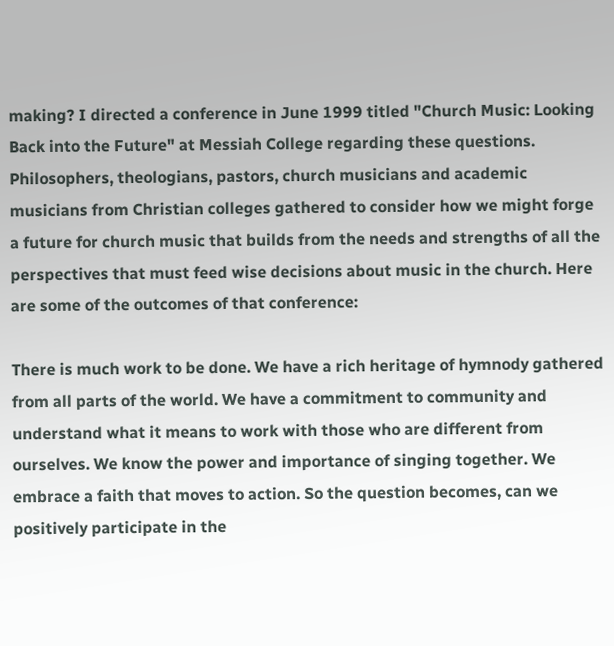making? I directed a conference in June 1999 titled "Church Music: Looking Back into the Future" at Messiah College regarding these questions. Philosophers, theologians, pastors, church musicians and academic musicians from Christian colleges gathered to consider how we might forge a future for church music that builds from the needs and strengths of all the perspectives that must feed wise decisions about music in the church. Here are some of the outcomes of that conference:

There is much work to be done. We have a rich heritage of hymnody gathered from all parts of the world. We have a commitment to community and understand what it means to work with those who are different from ourselves. We know the power and importance of singing together. We embrace a faith that moves to action. So the question becomes, can we positively participate in the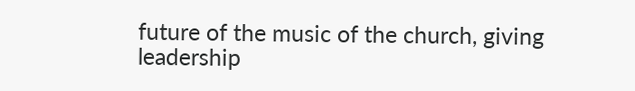future of the music of the church, giving leadership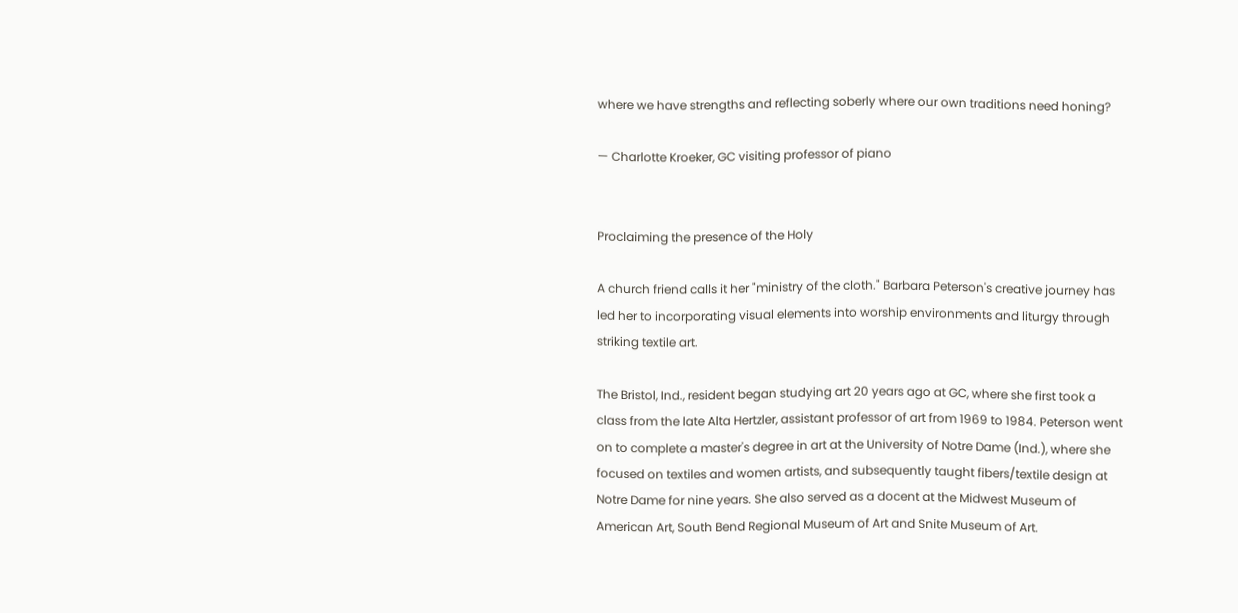where we have strengths and reflecting soberly where our own traditions need honing?

— Charlotte Kroeker, GC visiting professor of piano


Proclaiming the presence of the Holy

A church friend calls it her "ministry of the cloth." Barbara Peterson's creative journey has led her to incorporating visual elements into worship environments and liturgy through striking textile art.

The Bristol, Ind., resident began studying art 20 years ago at GC, where she first took a class from the late Alta Hertzler, assistant professor of art from 1969 to 1984. Peterson went on to complete a master's degree in art at the University of Notre Dame (Ind.), where she focused on textiles and women artists, and subsequently taught fibers/textile design at Notre Dame for nine years. She also served as a docent at the Midwest Museum of American Art, South Bend Regional Museum of Art and Snite Museum of Art.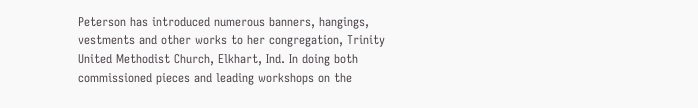Peterson has introduced numerous banners, hangings, vestments and other works to her congregation, Trinity United Methodist Church, Elkhart, Ind. In doing both commissioned pieces and leading workshops on the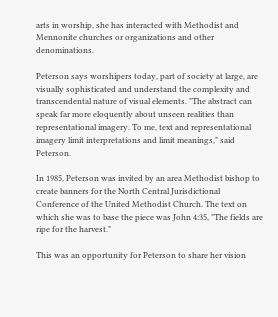arts in worship, she has interacted with Methodist and Mennonite churches or organizations and other denominations.

Peterson says worshipers today, part of society at large, are visually sophisticated and understand the complexity and transcendental nature of visual elements. "The abstract can speak far more eloquently about unseen realities than representational imagery. To me, text and representational imagery limit interpretations and limit meanings," said Peterson.

In 1985, Peterson was invited by an area Methodist bishop to create banners for the North Central Jurisdictional Conference of the United Methodist Church. The text on which she was to base the piece was John 4:35, "The fields are ripe for the harvest."

This was an opportunity for Peterson to share her vision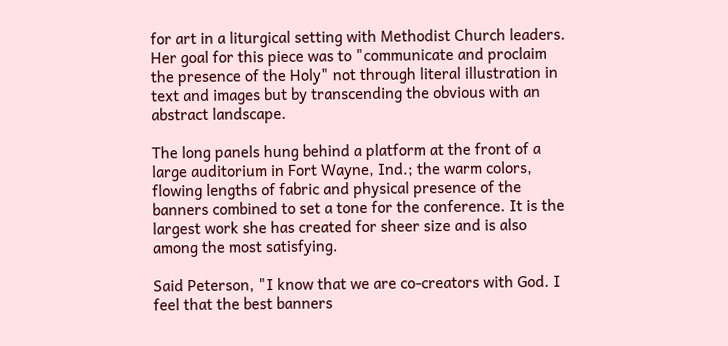for art in a liturgical setting with Methodist Church leaders. Her goal for this piece was to "communicate and proclaim the presence of the Holy" not through literal illustration in text and images but by transcending the obvious with an abstract landscape.

The long panels hung behind a platform at the front of a large auditorium in Fort Wayne, Ind.; the warm colors, flowing lengths of fabric and physical presence of the banners combined to set a tone for the conference. It is the largest work she has created for sheer size and is also among the most satisfying.

Said Peterson, "I know that we are co-creators with God. I feel that the best banners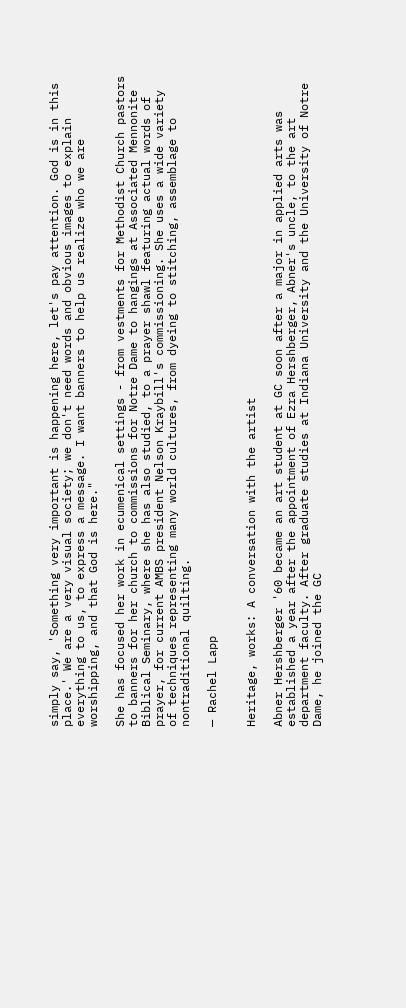simply say, 'Something very important is happening here, let's pay attention. God is in this place.' We are a very visual society; we don't need words and obvious images to explain everything to us, to express a message. I want banners to help us realize who we are worshipping, and that God is here."

She has focused her work in ecumenical settings - from vestments for Methodist Church pastors to banners for her church to commissions for Notre Dame to hangings at Associated Mennonite Biblical Seminary, where she has also studied, to a prayer shawl featuring actual words of prayer, for current AMBS president Nelson Kraybill's commissioning. She uses a wide variety of techniques representing many world cultures, from dyeing to stitching, assemblage to nontraditional quilting.

— Rachel Lapp


Heritage, works: A conversation with the artist

Abner Hershberger '60 became an art student at GC soon after a major in applied arts was established a year after the appointment of Ezra Hershberger, Abner's uncle, to the art department faculty. After graduate studies at Indiana University and the University of Notre Dame, he joined the GC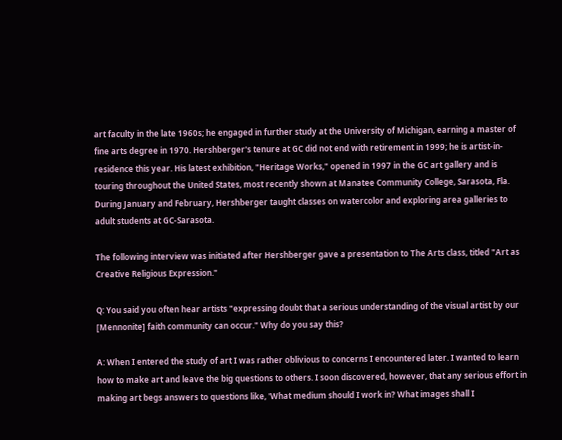art faculty in the late 1960s; he engaged in further study at the University of Michigan, earning a master of fine arts degree in 1970. Hershberger's tenure at GC did not end with retirement in 1999; he is artist-in-residence this year. His latest exhibition, "Heritage Works," opened in 1997 in the GC art gallery and is touring throughout the United States, most recently shown at Manatee Community College, Sarasota, Fla. During January and February, Hershberger taught classes on watercolor and exploring area galleries to adult students at GC-Sarasota.

The following interview was initiated after Hershberger gave a presentation to The Arts class, titled "Art as Creative Religious Expression."

Q: You said you often hear artists "expressing doubt that a serious understanding of the visual artist by our [Mennonite] faith community can occur." Why do you say this?

A: When I entered the study of art I was rather oblivious to concerns I encountered later. I wanted to learn how to make art and leave the big questions to others. I soon discovered, however, that any serious effort in making art begs answers to questions like, 'What medium should I work in? What images shall I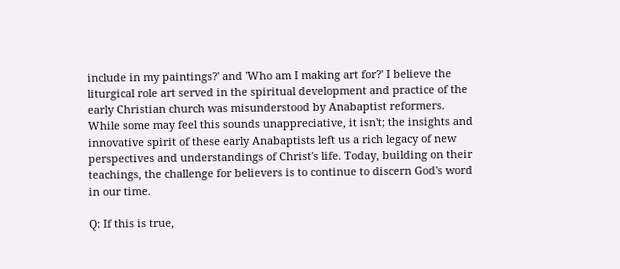include in my paintings?' and 'Who am I making art for?' I believe the liturgical role art served in the spiritual development and practice of the early Christian church was misunderstood by Anabaptist reformers. While some may feel this sounds unappreciative, it isn't; the insights and innovative spirit of these early Anabaptists left us a rich legacy of new perspectives and understandings of Christ's life. Today, building on their teachings, the challenge for believers is to continue to discern God's word in our time.

Q: If this is true,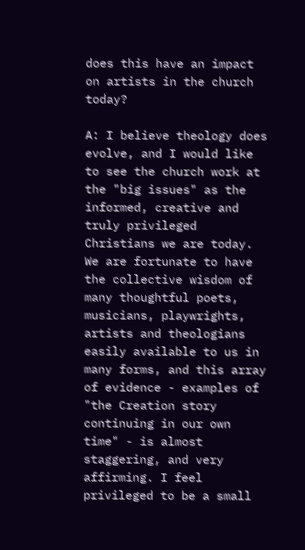does this have an impact on artists in the church today?

A: I believe theology does evolve, and I would like to see the church work at the "big issues" as the informed, creative and truly privileged Christians we are today. We are fortunate to have the collective wisdom of many thoughtful poets, musicians, playwrights, artists and theologians easily available to us in many forms, and this array of evidence - examples of "the Creation story continuing in our own time" - is almost staggering, and very affirming. I feel privileged to be a small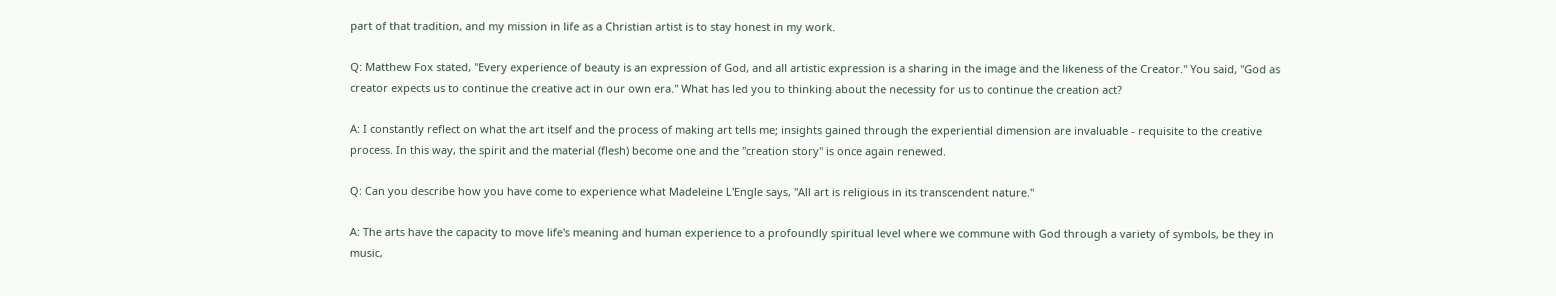part of that tradition, and my mission in life as a Christian artist is to stay honest in my work.

Q: Matthew Fox stated, "Every experience of beauty is an expression of God, and all artistic expression is a sharing in the image and the likeness of the Creator." You said, "God as creator expects us to continue the creative act in our own era." What has led you to thinking about the necessity for us to continue the creation act?

A: I constantly reflect on what the art itself and the process of making art tells me; insights gained through the experiential dimension are invaluable - requisite to the creative process. In this way, the spirit and the material (flesh) become one and the "creation story" is once again renewed.

Q: Can you describe how you have come to experience what Madeleine L'Engle says, "All art is religious in its transcendent nature."

A: The arts have the capacity to move life's meaning and human experience to a profoundly spiritual level where we commune with God through a variety of symbols, be they in music,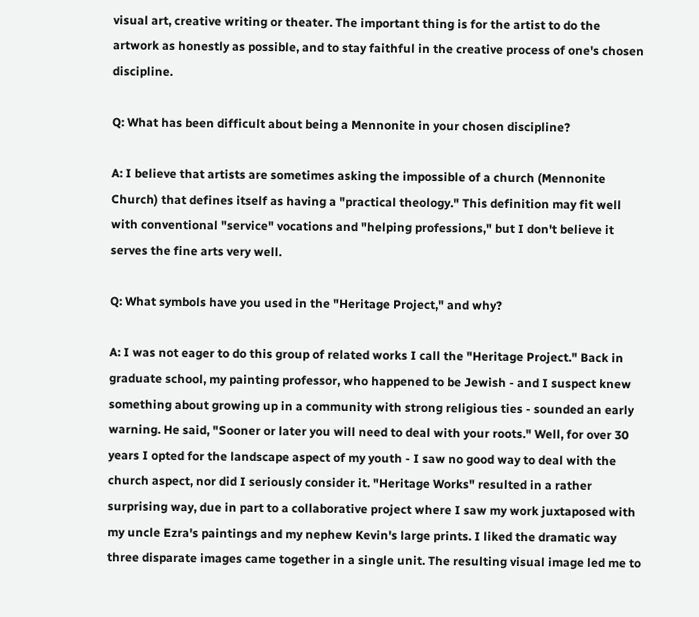visual art, creative writing or theater. The important thing is for the artist to do the artwork as honestly as possible, and to stay faithful in the creative process of one's chosen discipline.

Q: What has been difficult about being a Mennonite in your chosen discipline?

A: I believe that artists are sometimes asking the impossible of a church (Mennonite Church) that defines itself as having a "practical theology." This definition may fit well with conventional "service" vocations and "helping professions," but I don't believe it serves the fine arts very well.

Q: What symbols have you used in the "Heritage Project," and why?

A: I was not eager to do this group of related works I call the "Heritage Project." Back in graduate school, my painting professor, who happened to be Jewish - and I suspect knew something about growing up in a community with strong religious ties - sounded an early warning. He said, "Sooner or later you will need to deal with your roots." Well, for over 30 years I opted for the landscape aspect of my youth - I saw no good way to deal with the church aspect, nor did I seriously consider it. "Heritage Works" resulted in a rather surprising way, due in part to a collaborative project where I saw my work juxtaposed with my uncle Ezra's paintings and my nephew Kevin's large prints. I liked the dramatic way three disparate images came together in a single unit. The resulting visual image led me to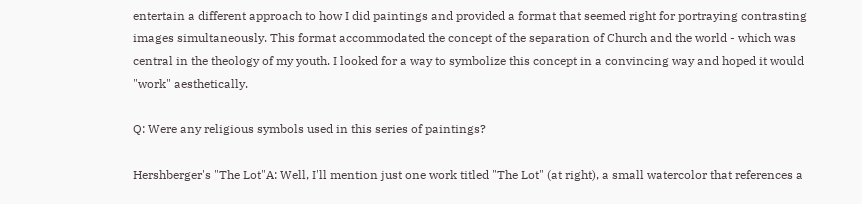entertain a different approach to how I did paintings and provided a format that seemed right for portraying contrasting images simultaneously. This format accommodated the concept of the separation of Church and the world - which was central in the theology of my youth. I looked for a way to symbolize this concept in a convincing way and hoped it would "work" aesthetically.

Q: Were any religious symbols used in this series of paintings?

Hershberger's "The Lot"A: Well, I'll mention just one work titled "The Lot" (at right), a small watercolor that references a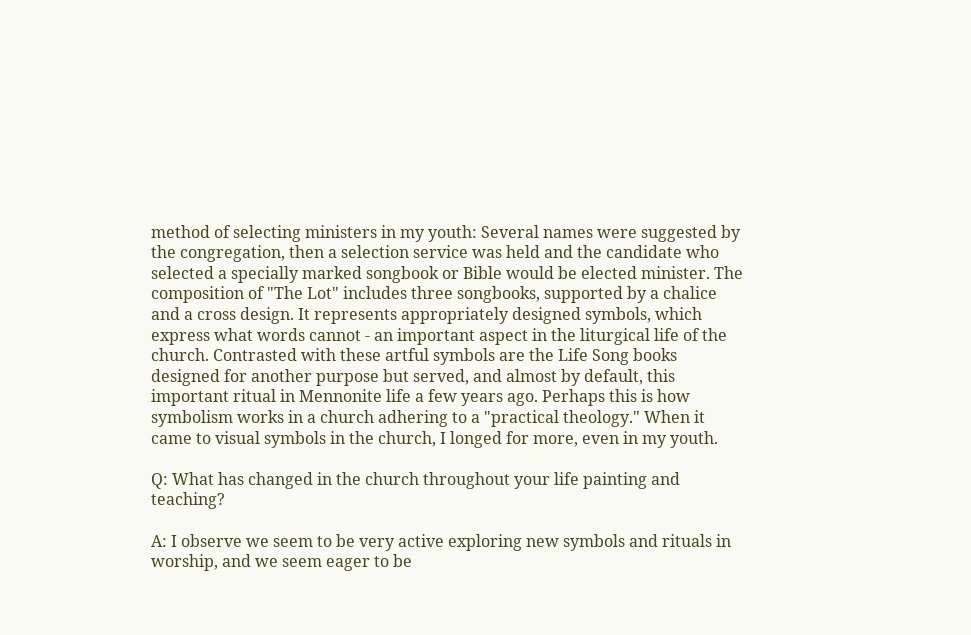method of selecting ministers in my youth: Several names were suggested by the congregation, then a selection service was held and the candidate who selected a specially marked songbook or Bible would be elected minister. The composition of "The Lot" includes three songbooks, supported by a chalice and a cross design. It represents appropriately designed symbols, which express what words cannot - an important aspect in the liturgical life of the church. Contrasted with these artful symbols are the Life Song books designed for another purpose but served, and almost by default, this important ritual in Mennonite life a few years ago. Perhaps this is how symbolism works in a church adhering to a "practical theology." When it came to visual symbols in the church, I longed for more, even in my youth.

Q: What has changed in the church throughout your life painting and teaching?

A: I observe we seem to be very active exploring new symbols and rituals in worship, and we seem eager to be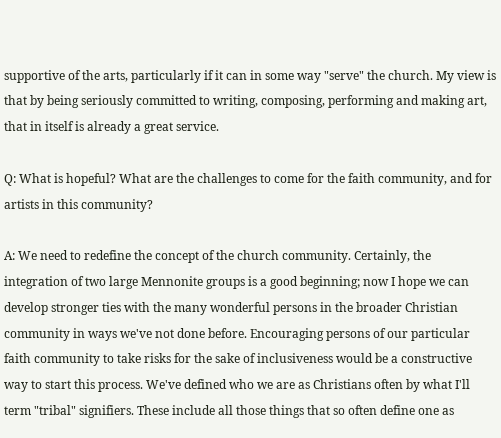supportive of the arts, particularly if it can in some way "serve" the church. My view is that by being seriously committed to writing, composing, performing and making art, that in itself is already a great service.

Q: What is hopeful? What are the challenges to come for the faith community, and for artists in this community?

A: We need to redefine the concept of the church community. Certainly, the integration of two large Mennonite groups is a good beginning; now I hope we can develop stronger ties with the many wonderful persons in the broader Christian community in ways we've not done before. Encouraging persons of our particular faith community to take risks for the sake of inclusiveness would be a constructive way to start this process. We've defined who we are as Christians often by what I'll term "tribal" signifiers. These include all those things that so often define one as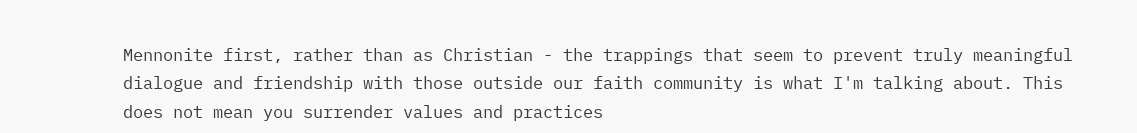Mennonite first, rather than as Christian - the trappings that seem to prevent truly meaningful dialogue and friendship with those outside our faith community is what I'm talking about. This does not mean you surrender values and practices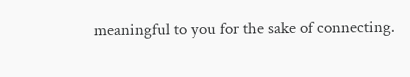meaningful to you for the sake of connecting.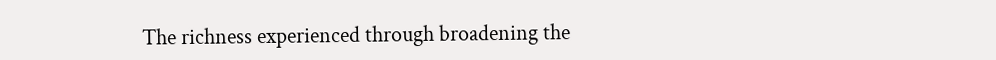The richness experienced through broadening the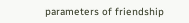parameters of friendship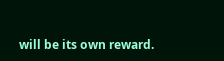will be its own reward.